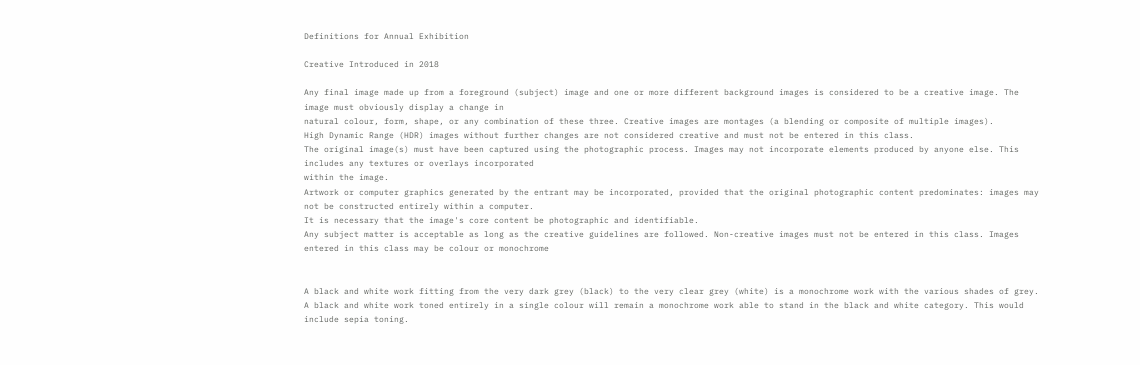Definitions for Annual Exhibition

Creative Introduced in 2018

Any final image made up from a foreground (subject) image and one or more different background images is considered to be a creative image. The image must obviously display a change in
natural colour, form, shape, or any combination of these three. Creative images are montages (a blending or composite of multiple images).
High Dynamic Range (HDR) images without further changes are not considered creative and must not be entered in this class.
The original image(s) must have been captured using the photographic process. Images may not incorporate elements produced by anyone else. This includes any textures or overlays incorporated
within the image.
Artwork or computer graphics generated by the entrant may be incorporated, provided that the original photographic content predominates: images may not be constructed entirely within a computer.
It is necessary that the image's core content be photographic and identifiable.
Any subject matter is acceptable as long as the creative guidelines are followed. Non-creative images must not be entered in this class. Images entered in this class may be colour or monochrome


A black and white work fitting from the very dark grey (black) to the very clear grey (white) is a monochrome work with the various shades of grey. A black and white work toned entirely in a single colour will remain a monochrome work able to stand in the black and white category. This would include sepia toning.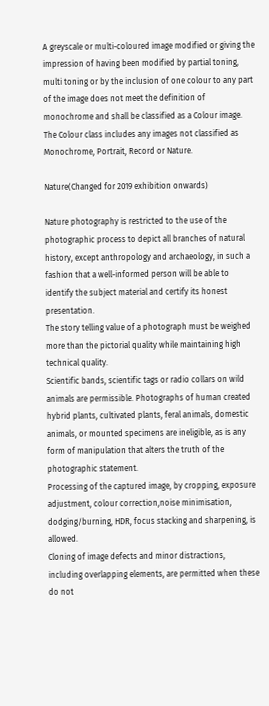A greyscale or multi-coloured image modified or giving the impression of having been modified by partial toning, multi toning or by the inclusion of one colour to any part of the image does not meet the definition of monochrome and shall be classified as a Colour image. The Colour class includes any images not classified as Monochrome, Portrait, Record or Nature.

Nature(Changed for 2019 exhibition onwards)

Nature photography is restricted to the use of the photographic process to depict all branches of natural history, except anthropology and archaeology, in such a fashion that a well-informed person will be able to identify the subject material and certify its honest presentation.
The story telling value of a photograph must be weighed more than the pictorial quality while maintaining high technical quality.
Scientific bands, scientific tags or radio collars on wild animals are permissible. Photographs of human created hybrid plants, cultivated plants, feral animals, domestic animals, or mounted specimens are ineligible, as is any form of manipulation that alters the truth of the photographic statement.
Processing of the captured image, by cropping, exposure adjustment, colour correction,noise minimisation, dodging/burning, HDR, focus stacking and sharpening, is allowed.
Cloning of image defects and minor distractions, including overlapping elements, are permitted when these do not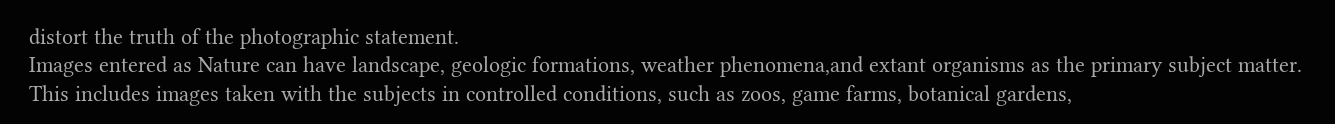distort the truth of the photographic statement.
Images entered as Nature can have landscape, geologic formations, weather phenomena,and extant organisms as the primary subject matter. This includes images taken with the subjects in controlled conditions, such as zoos, game farms, botanical gardens,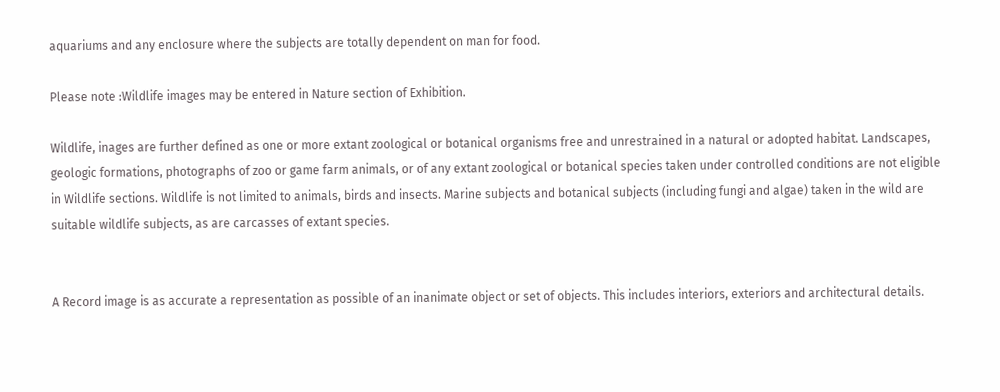aquariums and any enclosure where the subjects are totally dependent on man for food.

Please note :Wildlife images may be entered in Nature section of Exhibition.

Wildlife, inages are further defined as one or more extant zoological or botanical organisms free and unrestrained in a natural or adopted habitat. Landscapes, geologic formations, photographs of zoo or game farm animals, or of any extant zoological or botanical species taken under controlled conditions are not eligible in Wildlife sections. Wildlife is not limited to animals, birds and insects. Marine subjects and botanical subjects (including fungi and algae) taken in the wild are suitable wildlife subjects, as are carcasses of extant species.


A Record image is as accurate a representation as possible of an inanimate object or set of objects. This includes interiors, exteriors and architectural details.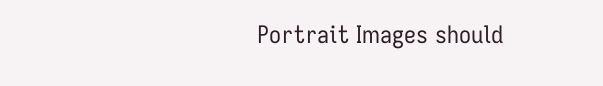Portrait Images should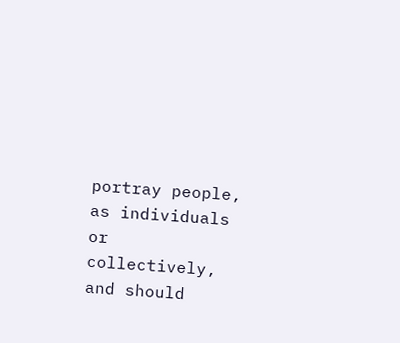portray people, as individuals or collectively, and should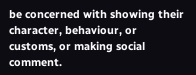be concerned with showing their character, behaviour, or customs, or making social comment.